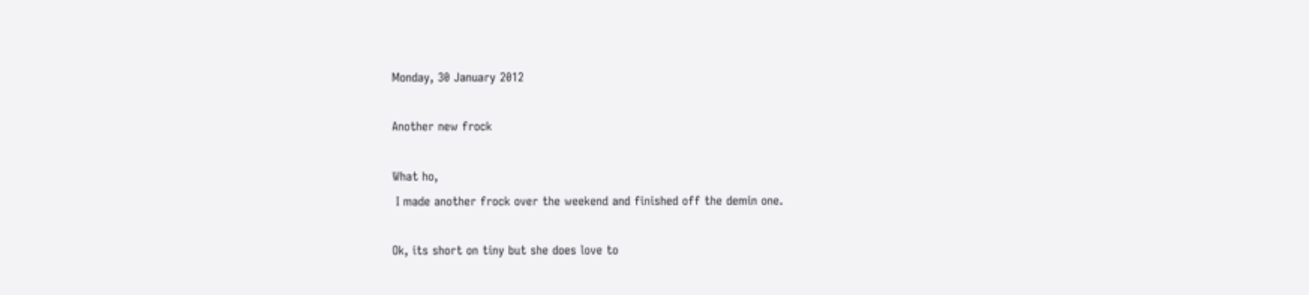Monday, 30 January 2012

Another new frock

What ho,
 I made another frock over the weekend and finished off the demin one.

Ok, its short on tiny but she does love to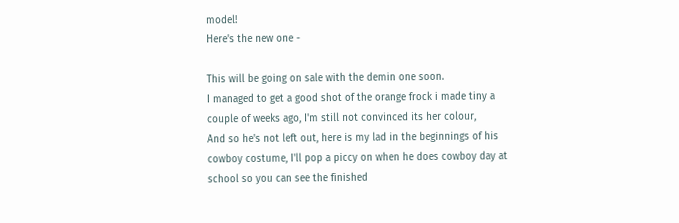model!
Here's the new one -

This will be going on sale with the demin one soon.
I managed to get a good shot of the orange frock i made tiny a couple of weeks ago, I'm still not convinced its her colour,
And so he's not left out, here is my lad in the beginnings of his cowboy costume, I'll pop a piccy on when he does cowboy day at school so you can see the finished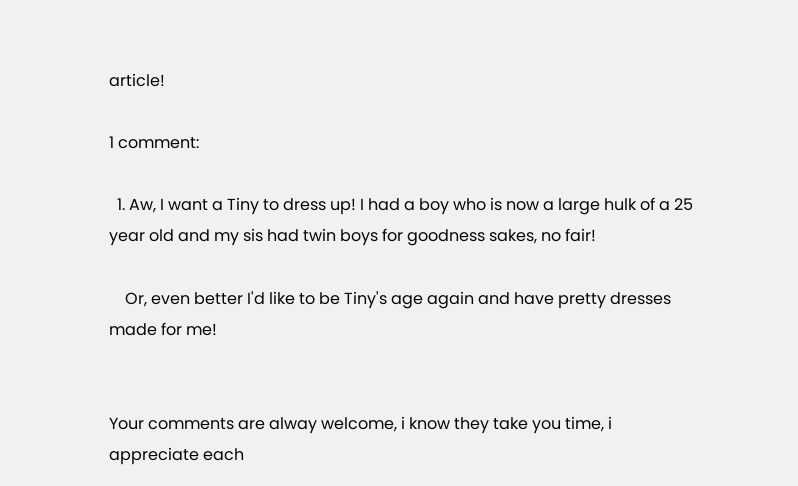article!

1 comment:

  1. Aw, I want a Tiny to dress up! I had a boy who is now a large hulk of a 25 year old and my sis had twin boys for goodness sakes, no fair!

    Or, even better I'd like to be Tiny's age again and have pretty dresses made for me!


Your comments are alway welcome, i know they take you time, i appreciate each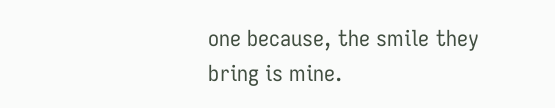one because, the smile they bring is mine.